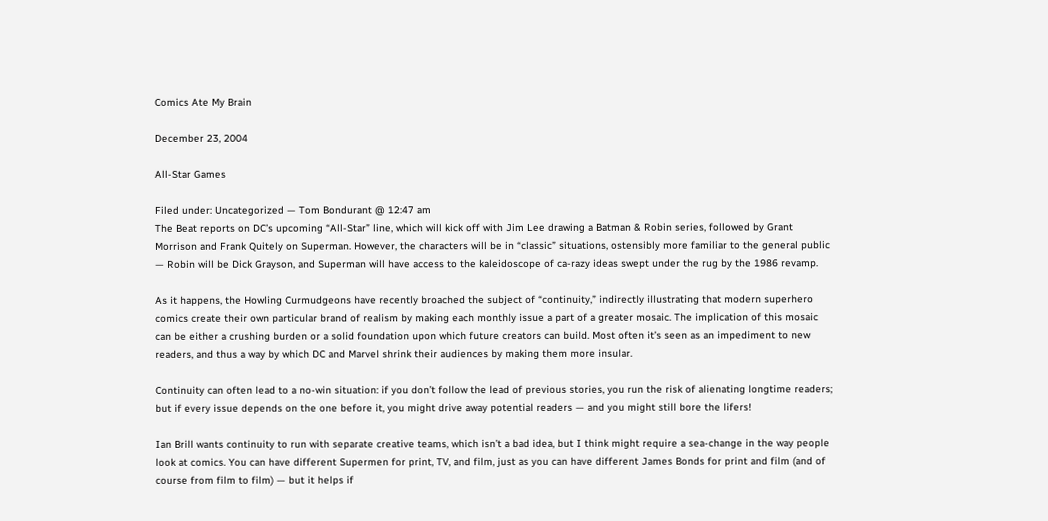Comics Ate My Brain

December 23, 2004

All-Star Games

Filed under: Uncategorized — Tom Bondurant @ 12:47 am
The Beat reports on DC’s upcoming “All-Star” line, which will kick off with Jim Lee drawing a Batman & Robin series, followed by Grant Morrison and Frank Quitely on Superman. However, the characters will be in “classic” situations, ostensibly more familiar to the general public — Robin will be Dick Grayson, and Superman will have access to the kaleidoscope of ca-razy ideas swept under the rug by the 1986 revamp.

As it happens, the Howling Curmudgeons have recently broached the subject of “continuity,” indirectly illustrating that modern superhero comics create their own particular brand of realism by making each monthly issue a part of a greater mosaic. The implication of this mosaic can be either a crushing burden or a solid foundation upon which future creators can build. Most often it’s seen as an impediment to new readers, and thus a way by which DC and Marvel shrink their audiences by making them more insular.

Continuity can often lead to a no-win situation: if you don’t follow the lead of previous stories, you run the risk of alienating longtime readers; but if every issue depends on the one before it, you might drive away potential readers — and you might still bore the lifers!

Ian Brill wants continuity to run with separate creative teams, which isn’t a bad idea, but I think might require a sea-change in the way people look at comics. You can have different Supermen for print, TV, and film, just as you can have different James Bonds for print and film (and of course from film to film) — but it helps if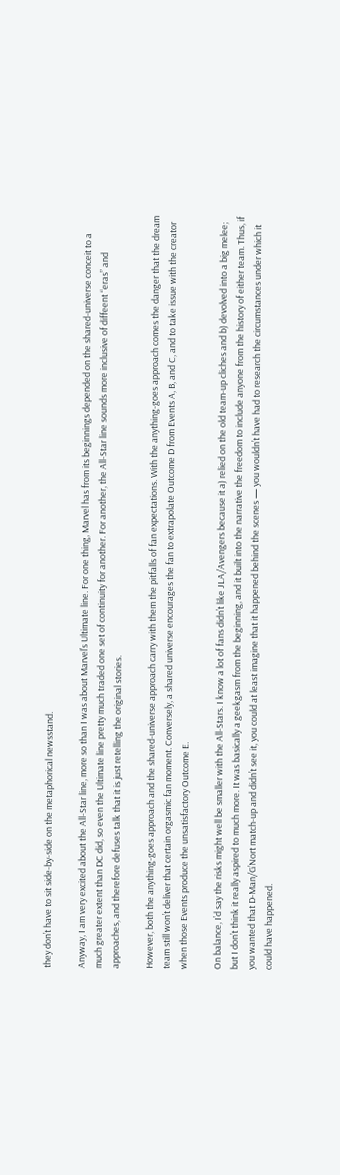they don’t have to sit side-by-side on the metaphorical newsstand.

Anyway, I am very excited about the All-Star line, more so than I was about Marvel’s Ultimate line. For one thing, Marvel has from its beginnings depended on the shared-universe conceit to a much greater extent than DC did, so even the Ultimate line pretty much traded one set of continuity for another. For another, the All-Star line sounds more inclusive of diffeent “eras” and approaches, and therefore defuses talk that it is just retelling the original stories.

However, both the anything-goes approach and the shared-universe approach carry with them the pitfalls of fan expectations. With the anything-goes approach comes the danger that the dream team still won’t deliver that certain orgasmic fan moment. Conversely, a shared universe encourages the fan to extrapolate Outcome D from Events A, B, and C, and to take issue with the creator when those Events produce the unsatisfactory Outcome E.

On balance, I’d say the risks might well be smaller with the All-Stars. I know a lot of fans didn’t like JLA/Avengers because it a) relied on the old team-up cliches and b) devolved into a big melee; but I don’t think it really aspired to much more. It was basically a geekgasm from the beginning, and it built into the narrative the freedom to include anyone from the history of either team. Thus, if you wanted that D-Man/G’Nort match-up and didn’t see it, you could at least imagine that it happened behind the scenes — you wouldn’t have had to research the circumstances under which it could have happened.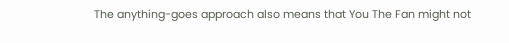The anything-goes approach also means that You The Fan might not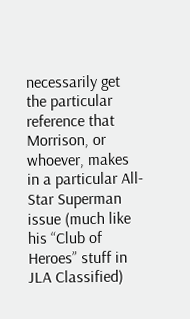necessarily get the particular reference that Morrison, or whoever, makes in a particular All-Star Superman issue (much like his “Club of Heroes” stuff in JLA Classified)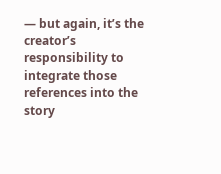— but again, it’s the creator’s responsibility to integrate those references into the story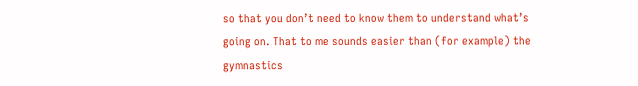so that you don’t need to know them to understand what’s going on. That to me sounds easier than (for example) the gymnastics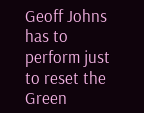Geoff Johns has to perform just to reset the Green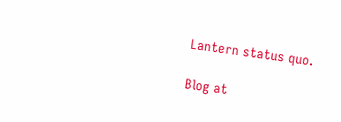Lantern status quo.

Blog at